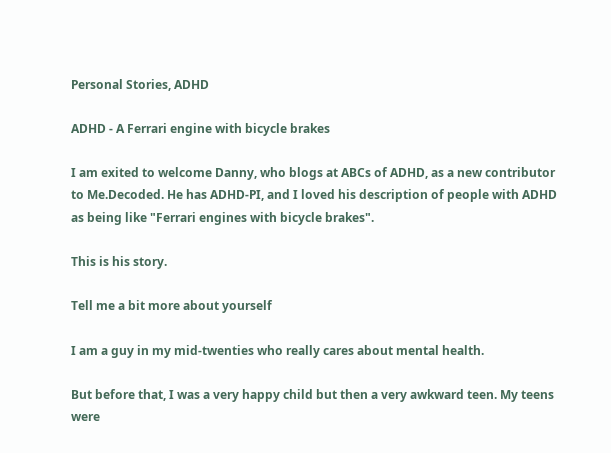Personal Stories, ADHD

ADHD - A Ferrari engine with bicycle brakes

I am exited to welcome Danny, who blogs at ABCs of ADHD, as a new contributor to Me.Decoded. He has ADHD-PI, and I loved his description of people with ADHD as being like "Ferrari engines with bicycle brakes".

This is his story.

Tell me a bit more about yourself

I am a guy in my mid-twenties who really cares about mental health.

But before that, I was a very happy child but then a very awkward teen. My teens were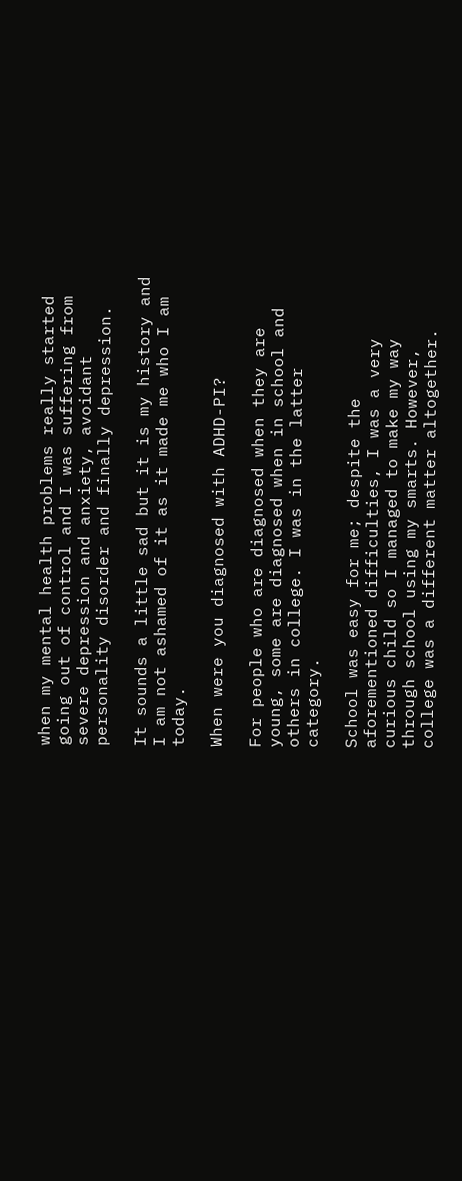when my mental health problems really started going out of control and I was suffering from severe depression and anxiety, avoidant personality disorder and finally depression.

It sounds a little sad but it is my history and I am not ashamed of it as it made me who I am today.

When were you diagnosed with ADHD-PI?

For people who are diagnosed when they are young, some are diagnosed when in school and others in college. I was in the latter category.

School was easy for me; despite the aforementioned difficulties, I was a very curious child so I managed to make my way through school using my smarts. However, college was a different matter altogether.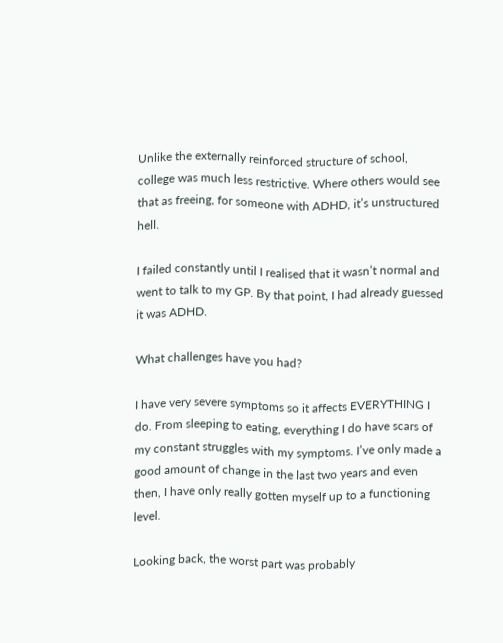Unlike the externally reinforced structure of school, college was much less restrictive. Where others would see that as freeing, for someone with ADHD, it’s unstructured hell.

I failed constantly until I realised that it wasn’t normal and went to talk to my GP. By that point, I had already guessed it was ADHD.

What challenges have you had?

I have very severe symptoms so it affects EVERYTHING I do. From sleeping to eating, everything I do have scars of my constant struggles with my symptoms. I’ve only made a good amount of change in the last two years and even then, I have only really gotten myself up to a functioning level.

Looking back, the worst part was probably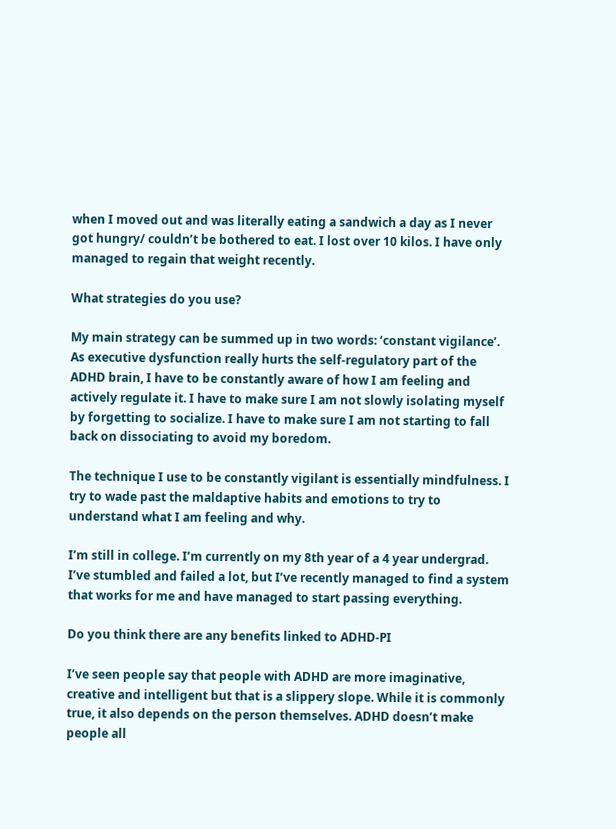when I moved out and was literally eating a sandwich a day as I never got hungry/ couldn’t be bothered to eat. I lost over 10 kilos. I have only managed to regain that weight recently.

What strategies do you use?

My main strategy can be summed up in two words: ‘constant vigilance’. As executive dysfunction really hurts the self-regulatory part of the ADHD brain, I have to be constantly aware of how I am feeling and actively regulate it. I have to make sure I am not slowly isolating myself by forgetting to socialize. I have to make sure I am not starting to fall back on dissociating to avoid my boredom.

The technique I use to be constantly vigilant is essentially mindfulness. I try to wade past the maldaptive habits and emotions to try to understand what I am feeling and why.

I’m still in college. I’m currently on my 8th year of a 4 year undergrad. I’ve stumbled and failed a lot, but I’ve recently managed to find a system that works for me and have managed to start passing everything.

Do you think there are any benefits linked to ADHD-PI

I’ve seen people say that people with ADHD are more imaginative, creative and intelligent but that is a slippery slope. While it is commonly true, it also depends on the person themselves. ADHD doesn’t make people all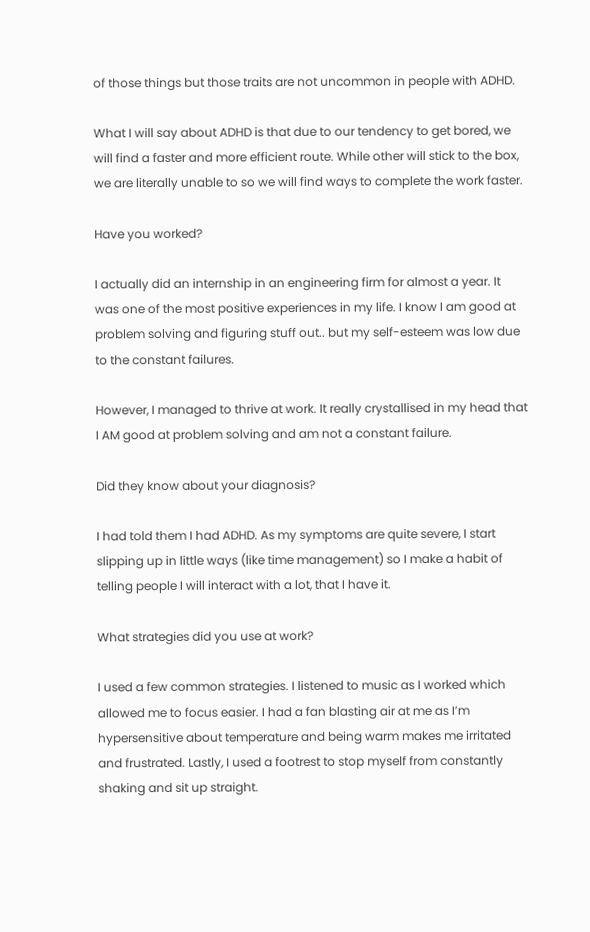of those things but those traits are not uncommon in people with ADHD.

What I will say about ADHD is that due to our tendency to get bored, we will find a faster and more efficient route. While other will stick to the box, we are literally unable to so we will find ways to complete the work faster.

Have you worked?

I actually did an internship in an engineering firm for almost a year. It was one of the most positive experiences in my life. I know I am good at problem solving and figuring stuff out.. but my self-esteem was low due to the constant failures.

However, I managed to thrive at work. It really crystallised in my head that I AM good at problem solving and am not a constant failure.

Did they know about your diagnosis?

I had told them I had ADHD. As my symptoms are quite severe, I start slipping up in little ways (like time management) so I make a habit of telling people I will interact with a lot, that I have it.

What strategies did you use at work?

I used a few common strategies. I listened to music as I worked which allowed me to focus easier. I had a fan blasting air at me as I’m hypersensitive about temperature and being warm makes me irritated and frustrated. Lastly, I used a footrest to stop myself from constantly shaking and sit up straight.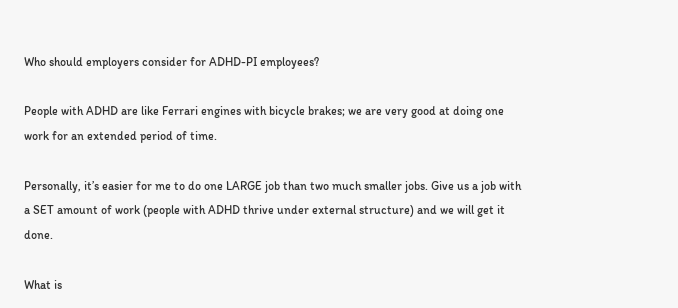Who should employers consider for ADHD-PI employees?

People with ADHD are like Ferrari engines with bicycle brakes; we are very good at doing one work for an extended period of time.

Personally, it’s easier for me to do one LARGE job than two much smaller jobs. Give us a job with a SET amount of work (people with ADHD thrive under external structure) and we will get it done.

What is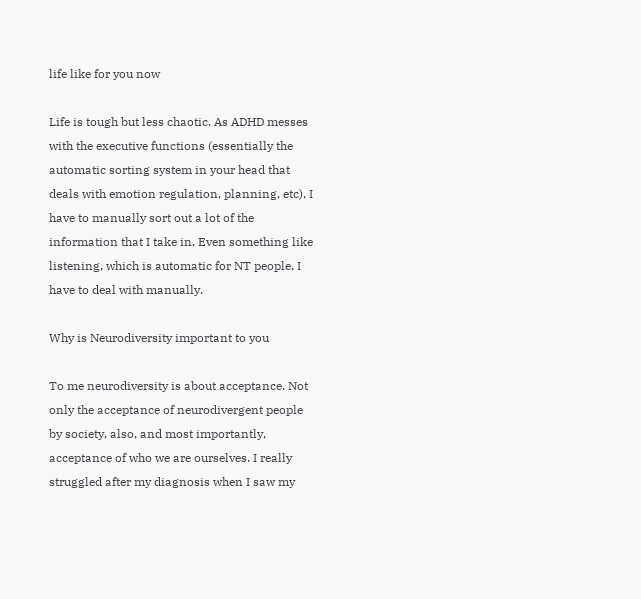life like for you now

Life is tough but less chaotic. As ADHD messes with the executive functions (essentially the automatic sorting system in your head that deals with emotion regulation, planning, etc), I have to manually sort out a lot of the information that I take in. Even something like listening, which is automatic for NT people, I have to deal with manually.

Why is Neurodiversity important to you

To me neurodiversity is about acceptance. Not only the acceptance of neurodivergent people by society, also, and most importantly, acceptance of who we are ourselves. I really struggled after my diagnosis when I saw my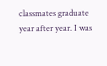classmates graduate year after year. I was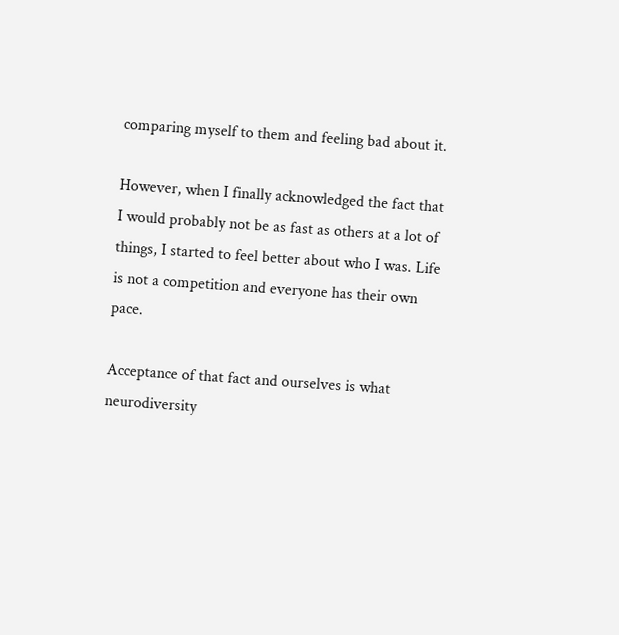comparing myself to them and feeling bad about it.

However, when I finally acknowledged the fact that I would probably not be as fast as others at a lot of things, I started to feel better about who I was. Life is not a competition and everyone has their own pace.

Acceptance of that fact and ourselves is what neurodiversity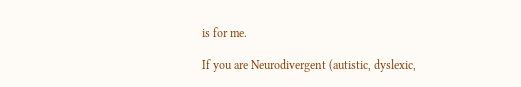is for me.

If you are Neurodivergent (autistic, dyslexic,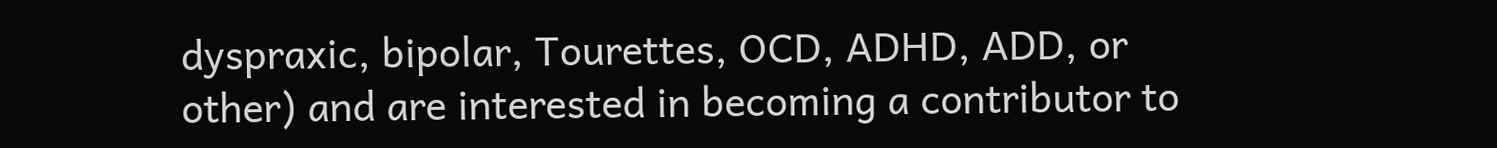dyspraxic, bipolar, Tourettes, OCD, ADHD, ADD, or other) and are interested in becoming a contributor to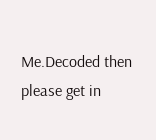Me.Decoded then please get in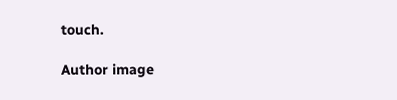touch.

Author image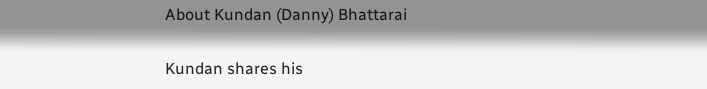About Kundan (Danny) Bhattarai

Kundan shares his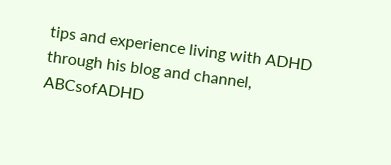tips and experience living with ADHD through his blog and channel, ABCsofADHD